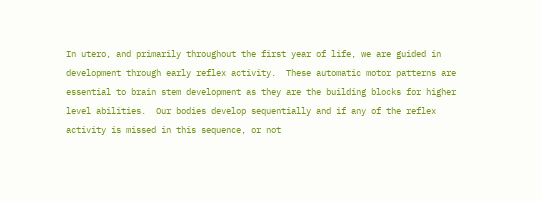In utero, and primarily throughout the first year of life, we are guided in development through early reflex activity.  These automatic motor patterns are essential to brain stem development as they are the building blocks for higher level abilities.  Our bodies develop sequentially and if any of the reflex activity is missed in this sequence, or not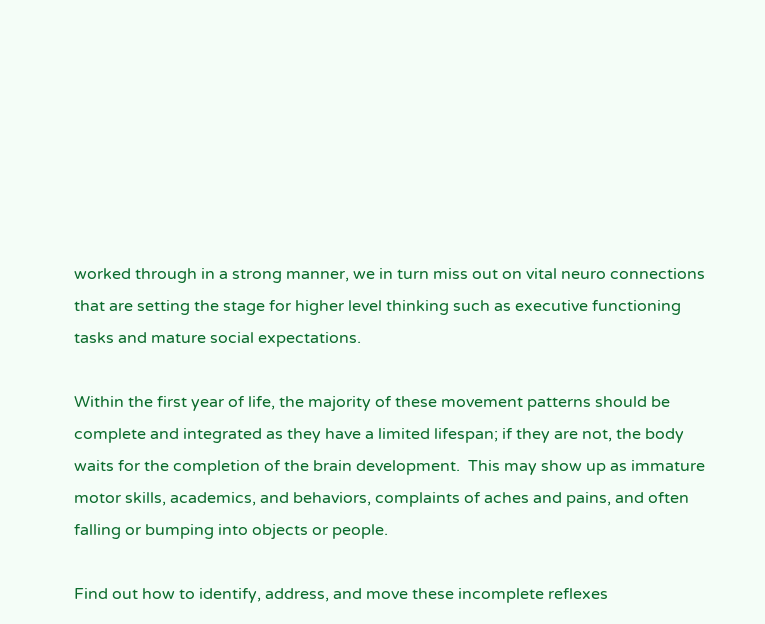worked through in a strong manner, we in turn miss out on vital neuro connections that are setting the stage for higher level thinking such as executive functioning tasks and mature social expectations.

Within the first year of life, the majority of these movement patterns should be complete and integrated as they have a limited lifespan; if they are not, the body waits for the completion of the brain development.  This may show up as immature motor skills, academics, and behaviors, complaints of aches and pains, and often falling or bumping into objects or people.

Find out how to identify, address, and move these incomplete reflexes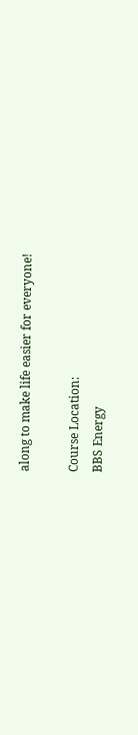along to make life easier for everyone!

Course Location:
BBS Energy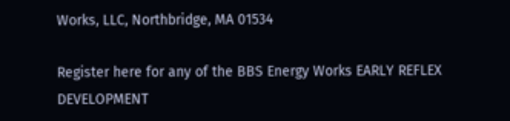Works, LLC, Northbridge, MA 01534

Register here for any of the BBS Energy Works EARLY REFLEX DEVELOPMENT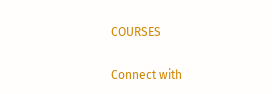COURSES

Connect with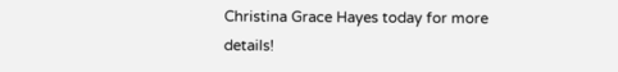Christina Grace Hayes today for more details!